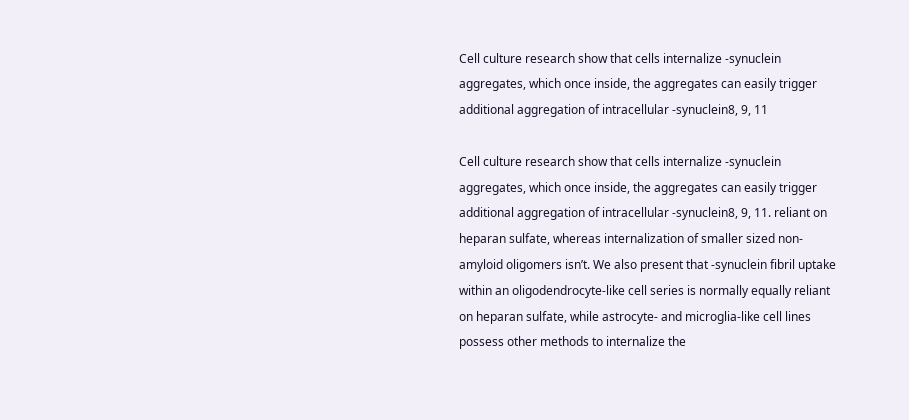Cell culture research show that cells internalize -synuclein aggregates, which once inside, the aggregates can easily trigger additional aggregation of intracellular -synuclein8, 9, 11

Cell culture research show that cells internalize -synuclein aggregates, which once inside, the aggregates can easily trigger additional aggregation of intracellular -synuclein8, 9, 11. reliant on heparan sulfate, whereas internalization of smaller sized non-amyloid oligomers isn’t. We also present that -synuclein fibril uptake within an oligodendrocyte-like cell series is normally equally reliant on heparan sulfate, while astrocyte- and microglia-like cell lines possess other methods to internalize the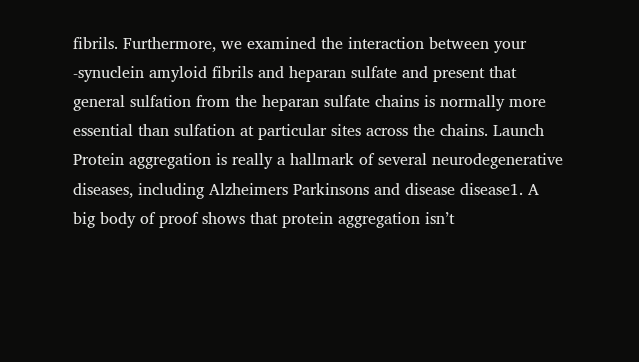fibrils. Furthermore, we examined the interaction between your -synuclein amyloid fibrils and heparan sulfate and present that general sulfation from the heparan sulfate chains is normally more essential than sulfation at particular sites across the chains. Launch Protein aggregation is really a hallmark of several neurodegenerative diseases, including Alzheimers Parkinsons and disease disease1. A big body of proof shows that protein aggregation isn’t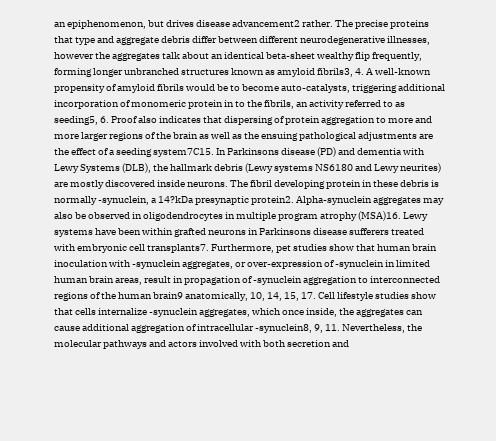an epiphenomenon, but drives disease advancement2 rather. The precise proteins that type and aggregate debris differ between different neurodegenerative illnesses, however the aggregates talk about an identical beta-sheet wealthy flip frequently, forming longer unbranched structures known as amyloid fibrils3, 4. A well-known propensity of amyloid fibrils would be to become auto-catalysts, triggering additional incorporation of monomeric protein in to the fibrils, an activity referred to as seeding5, 6. Proof also indicates that dispersing of protein aggregation to more and more larger regions of the brain as well as the ensuing pathological adjustments are the effect of a seeding system7C15. In Parkinsons disease (PD) and dementia with Lewy Systems (DLB), the hallmark debris (Lewy systems NS6180 and Lewy neurites) are mostly discovered inside neurons. The fibril developing protein in these debris is normally -synuclein, a 14?kDa presynaptic protein2. Alpha-synuclein aggregates may also be observed in oligodendrocytes in multiple program atrophy (MSA)16. Lewy systems have been within grafted neurons in Parkinsons disease sufferers treated with embryonic cell transplants7. Furthermore, pet studies show that human brain inoculation with -synuclein aggregates, or over-expression of -synuclein in limited human brain areas, result in propagation of -synuclein aggregation to interconnected regions of the human brain9 anatomically, 10, 14, 15, 17. Cell lifestyle studies show that cells internalize -synuclein aggregates, which once inside, the aggregates can cause additional aggregation of intracellular -synuclein8, 9, 11. Nevertheless, the molecular pathways and actors involved with both secretion and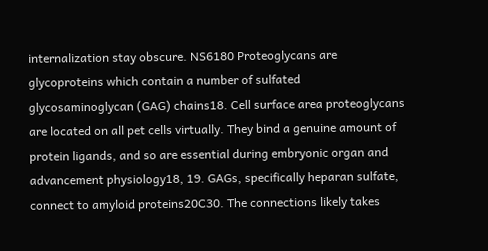internalization stay obscure. NS6180 Proteoglycans are glycoproteins which contain a number of sulfated glycosaminoglycan (GAG) chains18. Cell surface area proteoglycans are located on all pet cells virtually. They bind a genuine amount of protein ligands, and so are essential during embryonic organ and advancement physiology18, 19. GAGs, specifically heparan sulfate, connect to amyloid proteins20C30. The connections likely takes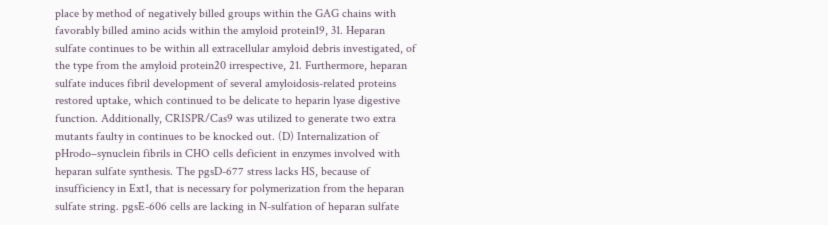place by method of negatively billed groups within the GAG chains with favorably billed amino acids within the amyloid protein19, 31. Heparan sulfate continues to be within all extracellular amyloid debris investigated, of the type from the amyloid protein20 irrespective, 21. Furthermore, heparan sulfate induces fibril development of several amyloidosis-related proteins restored uptake, which continued to be delicate to heparin lyase digestive function. Additionally, CRISPR/Cas9 was utilized to generate two extra mutants faulty in continues to be knocked out. (D) Internalization of pHrodo–synuclein fibrils in CHO cells deficient in enzymes involved with heparan sulfate synthesis. The pgsD-677 stress lacks HS, because of insufficiency in Ext1, that is necessary for polymerization from the heparan sulfate string. pgsE-606 cells are lacking in N-sulfation of heparan sulfate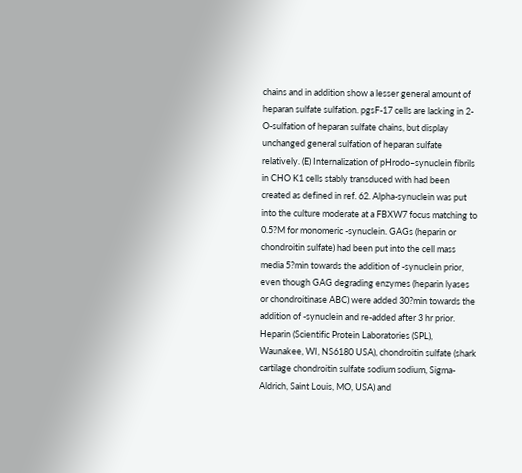chains and in addition show a lesser general amount of heparan sulfate sulfation. pgsF-17 cells are lacking in 2-O-sulfation of heparan sulfate chains, but display unchanged general sulfation of heparan sulfate relatively. (E) Internalization of pHrodo–synuclein fibrils in CHO K1 cells stably transduced with had been created as defined in ref. 62. Alpha-synuclein was put into the culture moderate at a FBXW7 focus matching to 0.5?M for monomeric -synuclein. GAGs (heparin or chondroitin sulfate) had been put into the cell mass media 5?min towards the addition of -synuclein prior, even though GAG degrading enzymes (heparin lyases or chondroitinase ABC) were added 30?min towards the addition of -synuclein and re-added after 3 hr prior. Heparin (Scientific Protein Laboratories (SPL), Waunakee, WI, NS6180 USA), chondroitin sulfate (shark cartilage chondroitin sulfate sodium sodium, Sigma-Aldrich, Saint Louis, MO, USA) and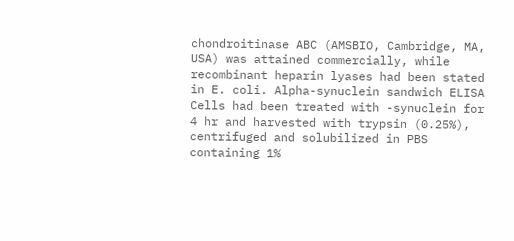chondroitinase ABC (AMSBIO, Cambridge, MA, USA) was attained commercially, while recombinant heparin lyases had been stated in E. coli. Alpha-synuclein sandwich ELISA Cells had been treated with -synuclein for 4 hr and harvested with trypsin (0.25%), centrifuged and solubilized in PBS containing 1%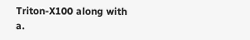Triton-X100 along with a.